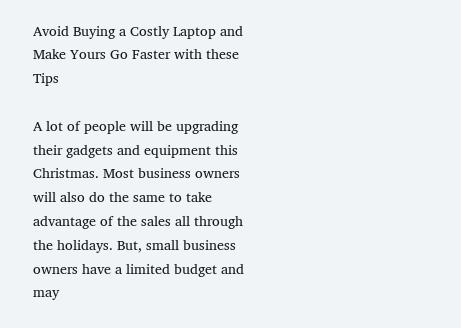Avoid Buying a Costly Laptop and Make Yours Go Faster with these Tips

A lot of people will be upgrading their gadgets and equipment this Christmas. Most business owners will also do the same to take advantage of the sales all through the holidays. But, small business owners have a limited budget and may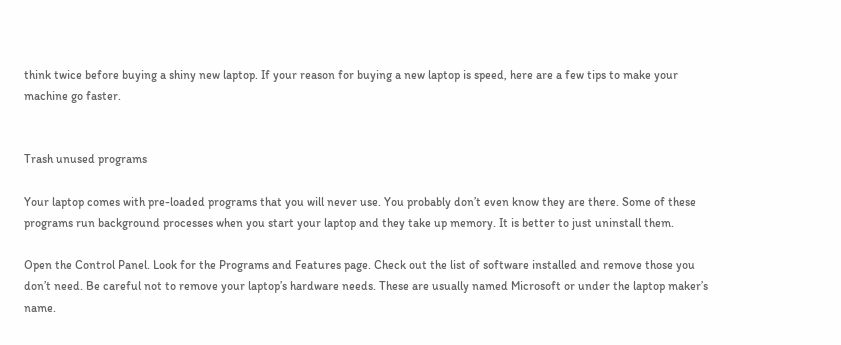think twice before buying a shiny new laptop. If your reason for buying a new laptop is speed, here are a few tips to make your machine go faster.


Trash unused programs

Your laptop comes with pre-loaded programs that you will never use. You probably don’t even know they are there. Some of these programs run background processes when you start your laptop and they take up memory. It is better to just uninstall them.

Open the Control Panel. Look for the Programs and Features page. Check out the list of software installed and remove those you don’t need. Be careful not to remove your laptop’s hardware needs. These are usually named Microsoft or under the laptop maker’s name.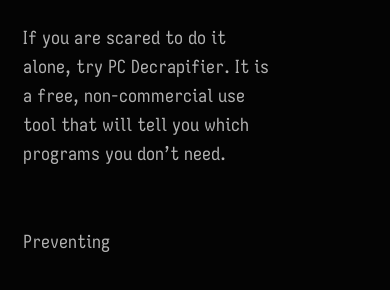If you are scared to do it alone, try PC Decrapifier. It is a free, non-commercial use tool that will tell you which programs you don’t need.


Preventing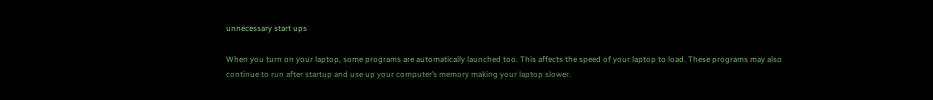unnecessary start ups

When you turn on your laptop, some programs are automatically launched too. This affects the speed of your laptop to load. These programs may also continue to run after startup and use up your computer’s memory making your laptop slower.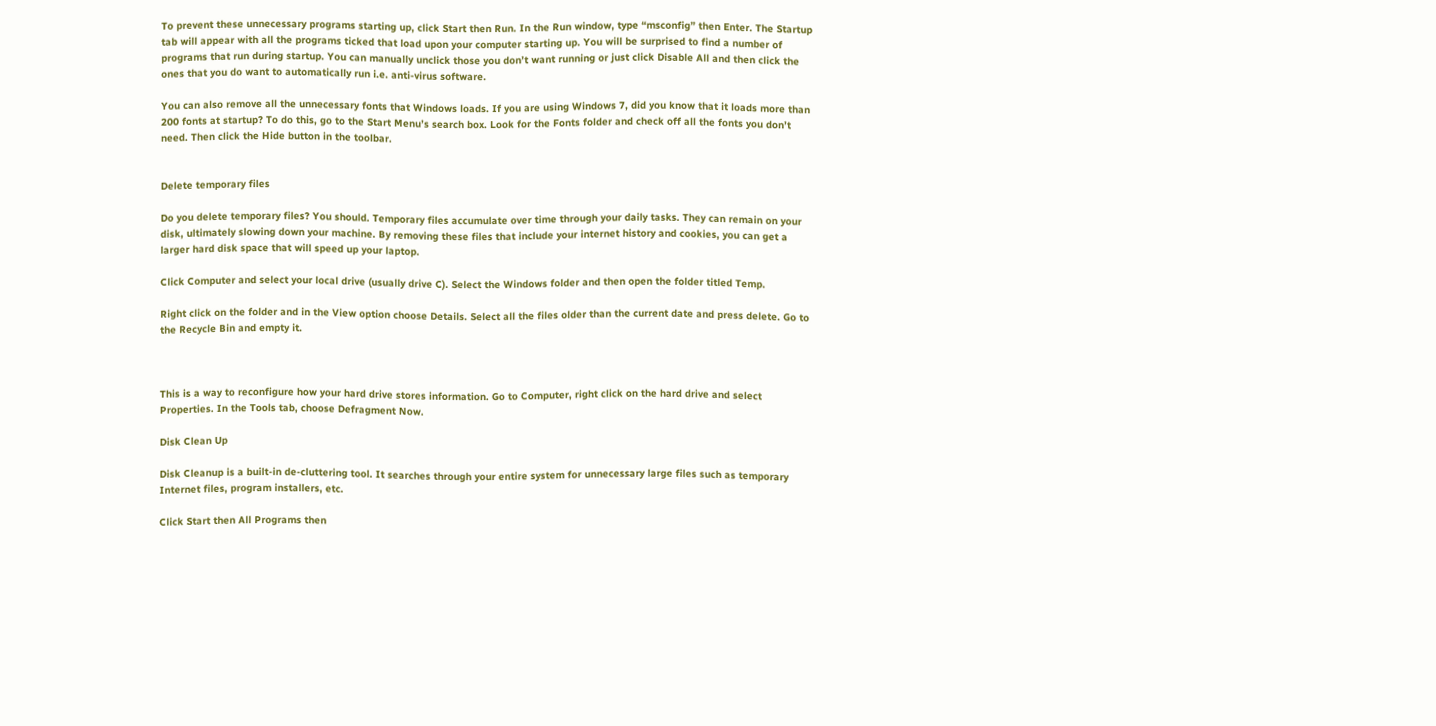To prevent these unnecessary programs starting up, click Start then Run. In the Run window, type “msconfig” then Enter. The Startup tab will appear with all the programs ticked that load upon your computer starting up. You will be surprised to find a number of programs that run during startup. You can manually unclick those you don’t want running or just click Disable All and then click the ones that you do want to automatically run i.e. anti-virus software.

You can also remove all the unnecessary fonts that Windows loads. If you are using Windows 7, did you know that it loads more than 200 fonts at startup? To do this, go to the Start Menu’s search box. Look for the Fonts folder and check off all the fonts you don’t need. Then click the Hide button in the toolbar.


Delete temporary files

Do you delete temporary files? You should. Temporary files accumulate over time through your daily tasks. They can remain on your disk, ultimately slowing down your machine. By removing these files that include your internet history and cookies, you can get a larger hard disk space that will speed up your laptop.

Click Computer and select your local drive (usually drive C). Select the Windows folder and then open the folder titled Temp.

Right click on the folder and in the View option choose Details. Select all the files older than the current date and press delete. Go to the Recycle Bin and empty it.



This is a way to reconfigure how your hard drive stores information. Go to Computer, right click on the hard drive and select Properties. In the Tools tab, choose Defragment Now.

Disk Clean Up

Disk Cleanup is a built-in de-cluttering tool. It searches through your entire system for unnecessary large files such as temporary Internet files, program installers, etc.

Click Start then All Programs then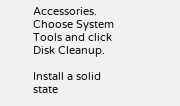Accessories. Choose System Tools and click Disk Cleanup.

Install a solid state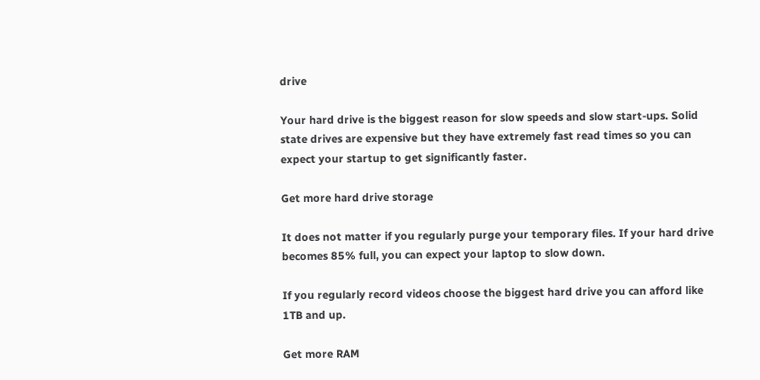drive

Your hard drive is the biggest reason for slow speeds and slow start-ups. Solid state drives are expensive but they have extremely fast read times so you can expect your startup to get significantly faster.

Get more hard drive storage

It does not matter if you regularly purge your temporary files. If your hard drive becomes 85% full, you can expect your laptop to slow down.

If you regularly record videos choose the biggest hard drive you can afford like 1TB and up.

Get more RAM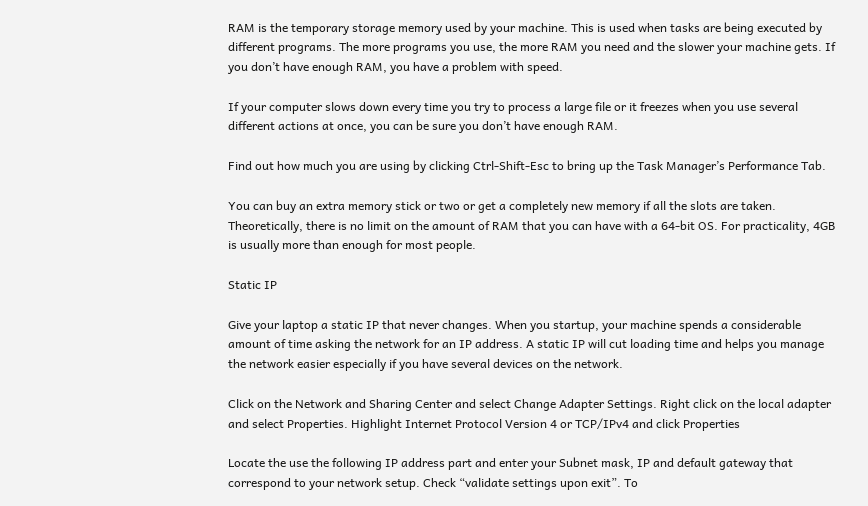RAM is the temporary storage memory used by your machine. This is used when tasks are being executed by different programs. The more programs you use, the more RAM you need and the slower your machine gets. If you don’t have enough RAM, you have a problem with speed.

If your computer slows down every time you try to process a large file or it freezes when you use several different actions at once, you can be sure you don’t have enough RAM.

Find out how much you are using by clicking Ctrl-Shift-Esc to bring up the Task Manager’s Performance Tab.

You can buy an extra memory stick or two or get a completely new memory if all the slots are taken. Theoretically, there is no limit on the amount of RAM that you can have with a 64-bit OS. For practicality, 4GB is usually more than enough for most people.

Static IP

Give your laptop a static IP that never changes. When you startup, your machine spends a considerable amount of time asking the network for an IP address. A static IP will cut loading time and helps you manage the network easier especially if you have several devices on the network.

Click on the Network and Sharing Center and select Change Adapter Settings. Right click on the local adapter and select Properties. Highlight Internet Protocol Version 4 or TCP/IPv4 and click Properties

Locate the use the following IP address part and enter your Subnet mask, IP and default gateway that correspond to your network setup. Check “validate settings upon exit”. To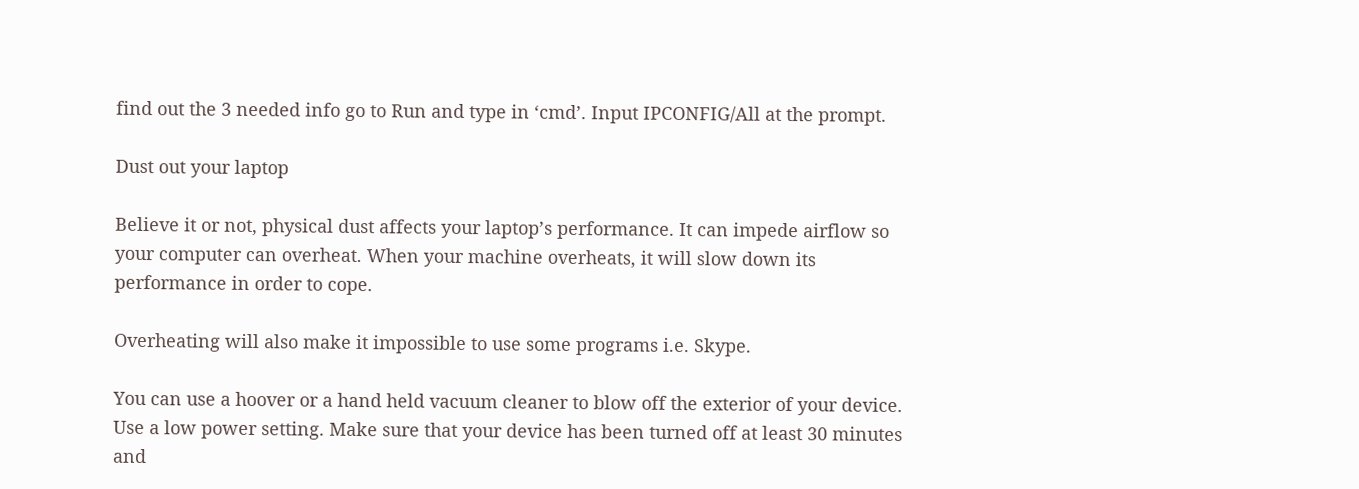find out the 3 needed info go to Run and type in ‘cmd’. Input IPCONFIG/All at the prompt.

Dust out your laptop

Believe it or not, physical dust affects your laptop’s performance. It can impede airflow so your computer can overheat. When your machine overheats, it will slow down its performance in order to cope.

Overheating will also make it impossible to use some programs i.e. Skype.

You can use a hoover or a hand held vacuum cleaner to blow off the exterior of your device. Use a low power setting. Make sure that your device has been turned off at least 30 minutes and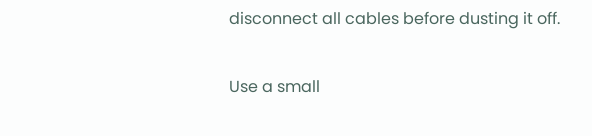disconnect all cables before dusting it off.

Use a small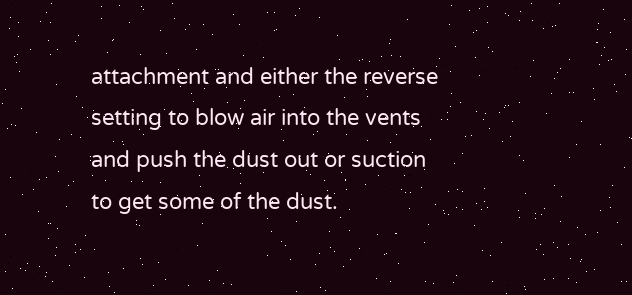attachment and either the reverse setting to blow air into the vents and push the dust out or suction to get some of the dust.